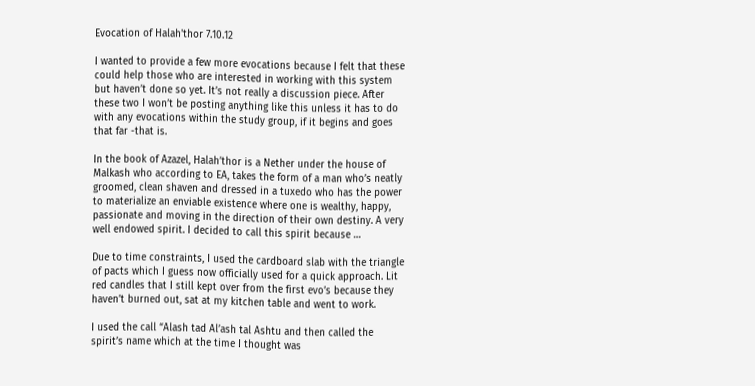Evocation of Halah'thor 7.10.12

I wanted to provide a few more evocations because I felt that these could help those who are interested in working with this system but haven’t done so yet. It’s not really a discussion piece. After these two I won’t be posting anything like this unless it has to do with any evocations within the study group, if it begins and goes that far -that is.

In the book of Azazel, Halah’thor is a Nether under the house of Malkash who according to EA, takes the form of a man who’s neatly groomed, clean shaven and dressed in a tuxedo who has the power to materialize an enviable existence where one is wealthy, happy, passionate and moving in the direction of their own destiny. A very well endowed spirit. I decided to call this spirit because …

Due to time constraints, I used the cardboard slab with the triangle of pacts which I guess now officially used for a quick approach. Lit red candles that I still kept over from the first evo’s because they haven’t burned out, sat at my kitchen table and went to work.

I used the call “Alash tad Al’ash tal Ashtu and then called the spirit’s name which at the time I thought was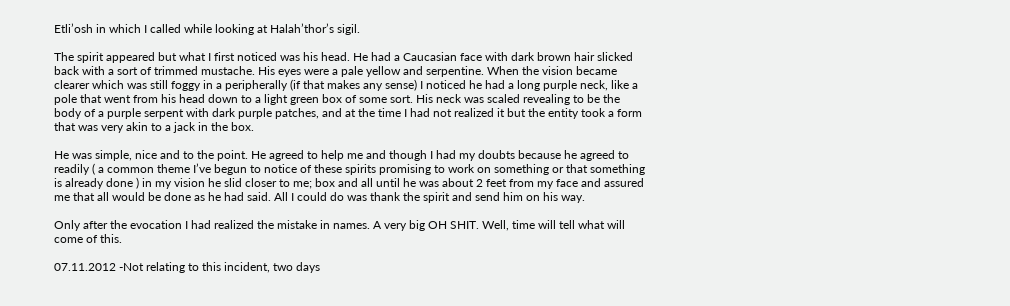Etli’osh in which I called while looking at Halah’thor’s sigil.

The spirit appeared but what I first noticed was his head. He had a Caucasian face with dark brown hair slicked back with a sort of trimmed mustache. His eyes were a pale yellow and serpentine. When the vision became clearer which was still foggy in a peripherally (if that makes any sense) I noticed he had a long purple neck, like a pole that went from his head down to a light green box of some sort. His neck was scaled revealing to be the body of a purple serpent with dark purple patches, and at the time I had not realized it but the entity took a form that was very akin to a jack in the box.

He was simple, nice and to the point. He agreed to help me and though I had my doubts because he agreed to readily ( a common theme I’ve begun to notice of these spirits promising to work on something or that something is already done ) in my vision he slid closer to me; box and all until he was about 2 feet from my face and assured me that all would be done as he had said. All I could do was thank the spirit and send him on his way.

Only after the evocation I had realized the mistake in names. A very big OH SHIT. Well, time will tell what will come of this.

07.11.2012 -Not relating to this incident, two days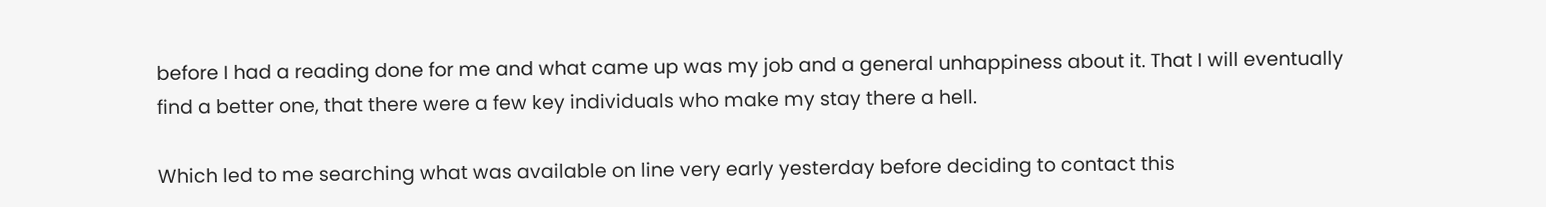before I had a reading done for me and what came up was my job and a general unhappiness about it. That I will eventually find a better one, that there were a few key individuals who make my stay there a hell.

Which led to me searching what was available on line very early yesterday before deciding to contact this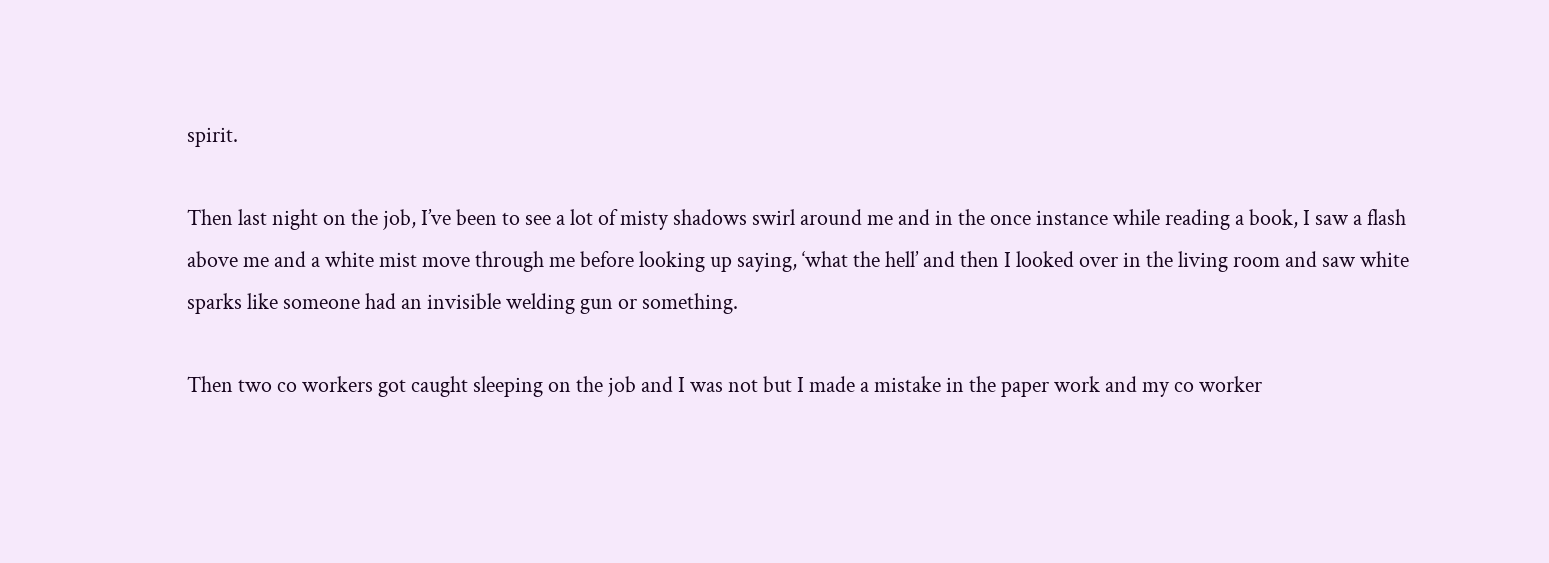spirit.

Then last night on the job, I’ve been to see a lot of misty shadows swirl around me and in the once instance while reading a book, I saw a flash above me and a white mist move through me before looking up saying, ‘what the hell’ and then I looked over in the living room and saw white sparks like someone had an invisible welding gun or something.

Then two co workers got caught sleeping on the job and I was not but I made a mistake in the paper work and my co worker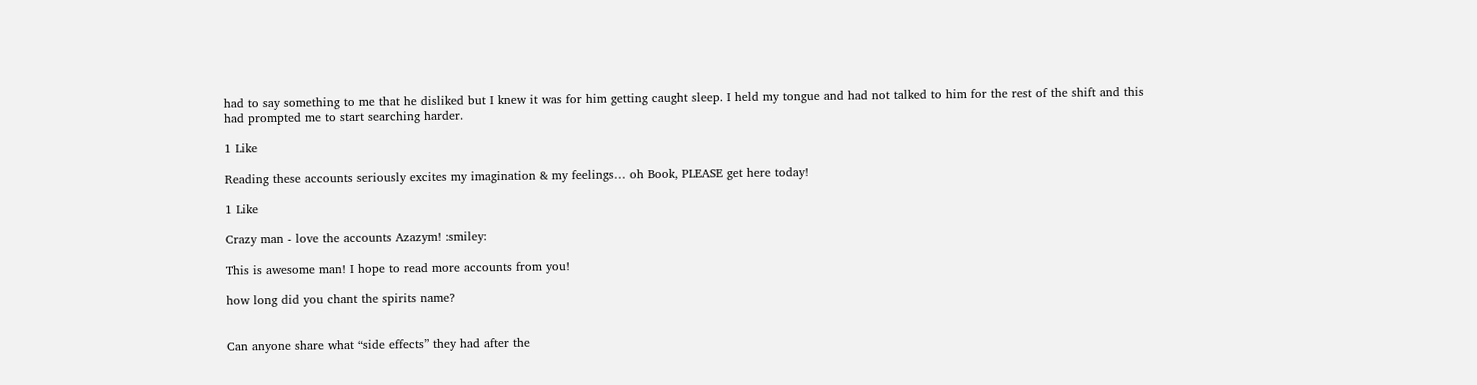had to say something to me that he disliked but I knew it was for him getting caught sleep. I held my tongue and had not talked to him for the rest of the shift and this had prompted me to start searching harder.

1 Like

Reading these accounts seriously excites my imagination & my feelings… oh Book, PLEASE get here today!

1 Like

Crazy man - love the accounts Azazym! :smiley:

This is awesome man! I hope to read more accounts from you!

how long did you chant the spirits name?


Can anyone share what “side effects” they had after the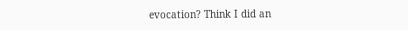evocation? Think I did an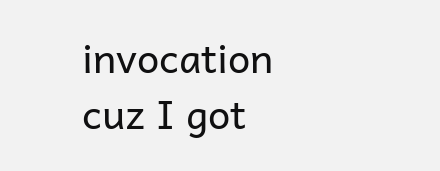invocation cuz I got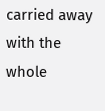carried away with the whole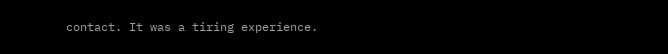contact. It was a tiring experience.